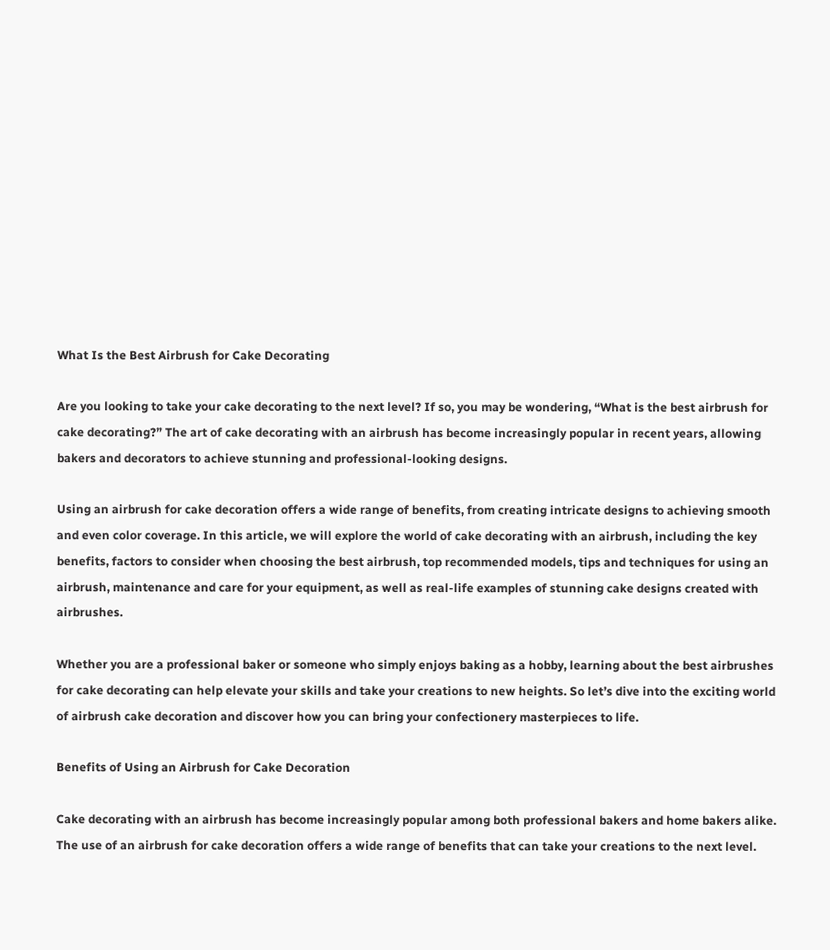What Is the Best Airbrush for Cake Decorating

Are you looking to take your cake decorating to the next level? If so, you may be wondering, “What is the best airbrush for cake decorating?” The art of cake decorating with an airbrush has become increasingly popular in recent years, allowing bakers and decorators to achieve stunning and professional-looking designs.

Using an airbrush for cake decoration offers a wide range of benefits, from creating intricate designs to achieving smooth and even color coverage. In this article, we will explore the world of cake decorating with an airbrush, including the key benefits, factors to consider when choosing the best airbrush, top recommended models, tips and techniques for using an airbrush, maintenance and care for your equipment, as well as real-life examples of stunning cake designs created with airbrushes.

Whether you are a professional baker or someone who simply enjoys baking as a hobby, learning about the best airbrushes for cake decorating can help elevate your skills and take your creations to new heights. So let’s dive into the exciting world of airbrush cake decoration and discover how you can bring your confectionery masterpieces to life.

Benefits of Using an Airbrush for Cake Decoration

Cake decorating with an airbrush has become increasingly popular among both professional bakers and home bakers alike. The use of an airbrush for cake decoration offers a wide range of benefits that can take your creations to the next level.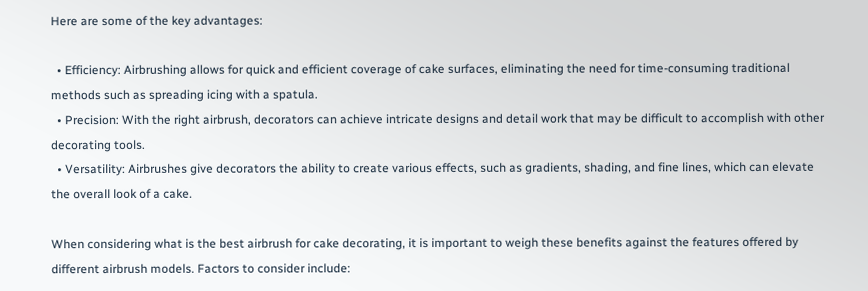Here are some of the key advantages:

  • Efficiency: Airbrushing allows for quick and efficient coverage of cake surfaces, eliminating the need for time-consuming traditional methods such as spreading icing with a spatula.
  • Precision: With the right airbrush, decorators can achieve intricate designs and detail work that may be difficult to accomplish with other decorating tools.
  • Versatility: Airbrushes give decorators the ability to create various effects, such as gradients, shading, and fine lines, which can elevate the overall look of a cake.

When considering what is the best airbrush for cake decorating, it is important to weigh these benefits against the features offered by different airbrush models. Factors to consider include: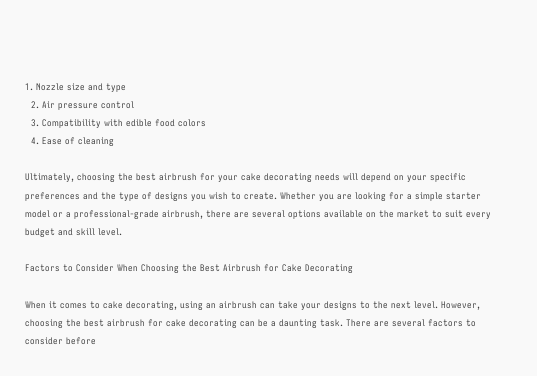1. Nozzle size and type
  2. Air pressure control
  3. Compatibility with edible food colors
  4. Ease of cleaning

Ultimately, choosing the best airbrush for your cake decorating needs will depend on your specific preferences and the type of designs you wish to create. Whether you are looking for a simple starter model or a professional-grade airbrush, there are several options available on the market to suit every budget and skill level.

Factors to Consider When Choosing the Best Airbrush for Cake Decorating

When it comes to cake decorating, using an airbrush can take your designs to the next level. However, choosing the best airbrush for cake decorating can be a daunting task. There are several factors to consider before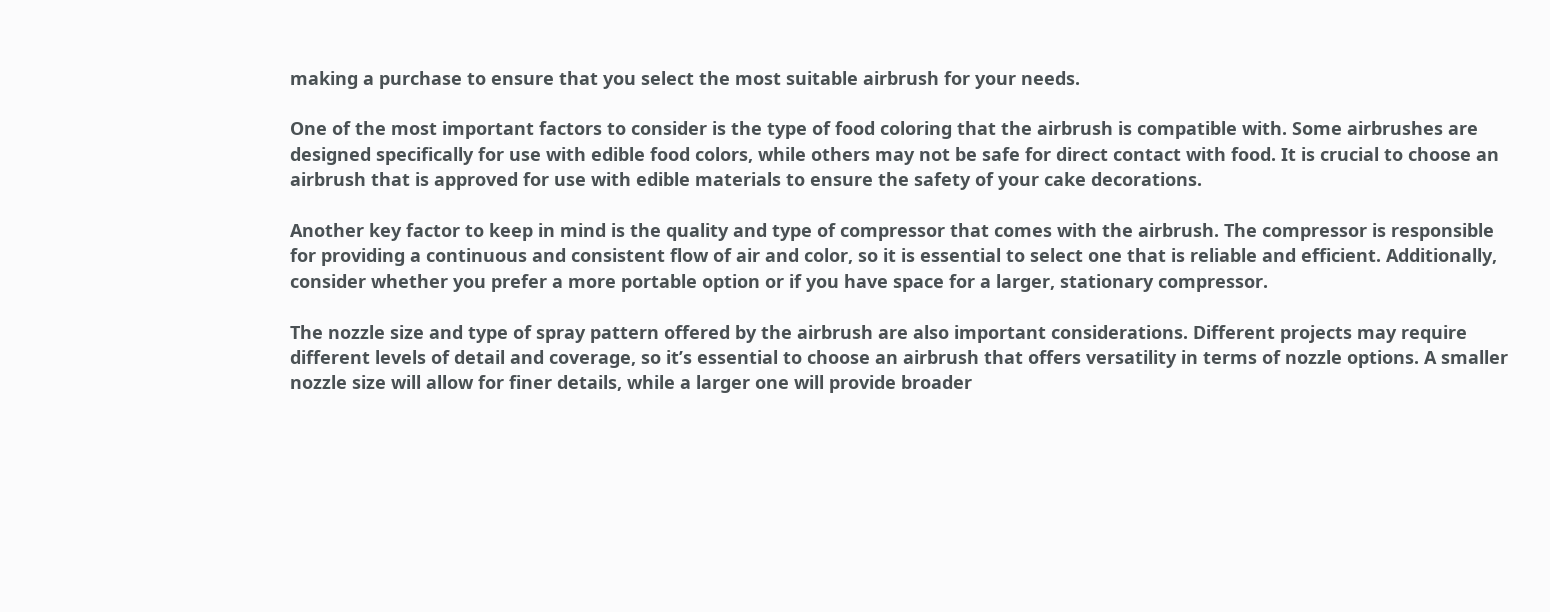making a purchase to ensure that you select the most suitable airbrush for your needs.

One of the most important factors to consider is the type of food coloring that the airbrush is compatible with. Some airbrushes are designed specifically for use with edible food colors, while others may not be safe for direct contact with food. It is crucial to choose an airbrush that is approved for use with edible materials to ensure the safety of your cake decorations.

Another key factor to keep in mind is the quality and type of compressor that comes with the airbrush. The compressor is responsible for providing a continuous and consistent flow of air and color, so it is essential to select one that is reliable and efficient. Additionally, consider whether you prefer a more portable option or if you have space for a larger, stationary compressor.

The nozzle size and type of spray pattern offered by the airbrush are also important considerations. Different projects may require different levels of detail and coverage, so it’s essential to choose an airbrush that offers versatility in terms of nozzle options. A smaller nozzle size will allow for finer details, while a larger one will provide broader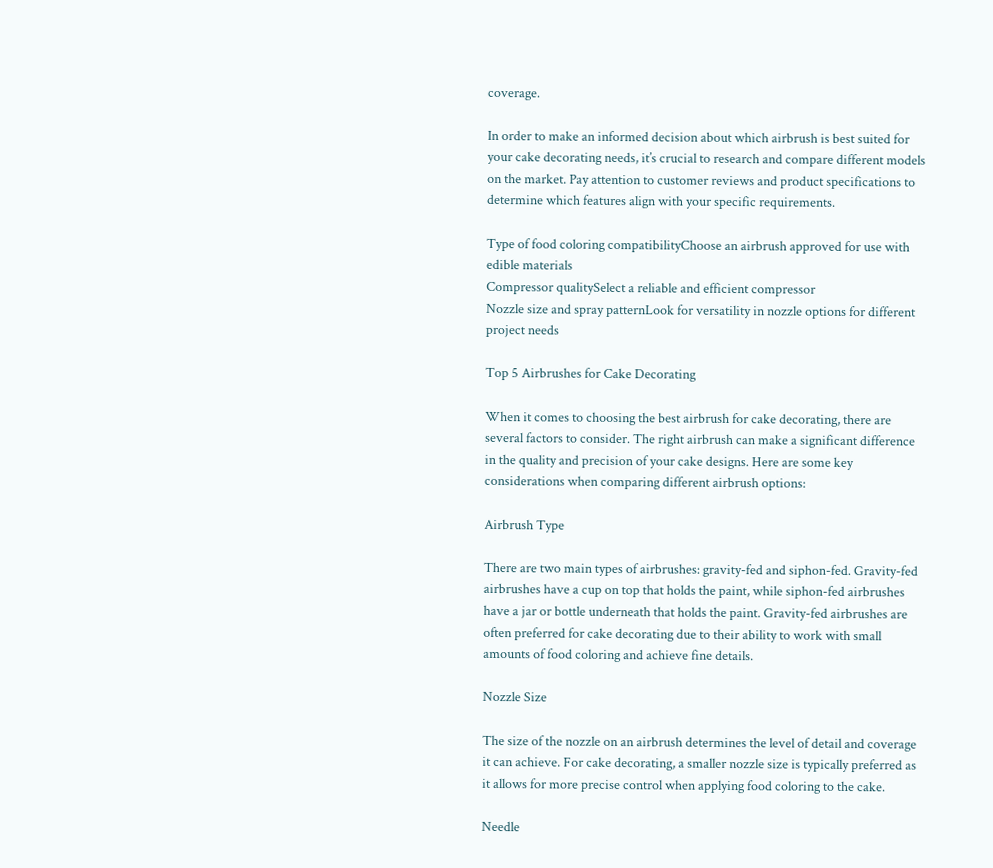coverage.

In order to make an informed decision about which airbrush is best suited for your cake decorating needs, it’s crucial to research and compare different models on the market. Pay attention to customer reviews and product specifications to determine which features align with your specific requirements.

Type of food coloring compatibilityChoose an airbrush approved for use with edible materials
Compressor qualitySelect a reliable and efficient compressor
Nozzle size and spray patternLook for versatility in nozzle options for different project needs

Top 5 Airbrushes for Cake Decorating

When it comes to choosing the best airbrush for cake decorating, there are several factors to consider. The right airbrush can make a significant difference in the quality and precision of your cake designs. Here are some key considerations when comparing different airbrush options:

Airbrush Type

There are two main types of airbrushes: gravity-fed and siphon-fed. Gravity-fed airbrushes have a cup on top that holds the paint, while siphon-fed airbrushes have a jar or bottle underneath that holds the paint. Gravity-fed airbrushes are often preferred for cake decorating due to their ability to work with small amounts of food coloring and achieve fine details.

Nozzle Size

The size of the nozzle on an airbrush determines the level of detail and coverage it can achieve. For cake decorating, a smaller nozzle size is typically preferred as it allows for more precise control when applying food coloring to the cake.

Needle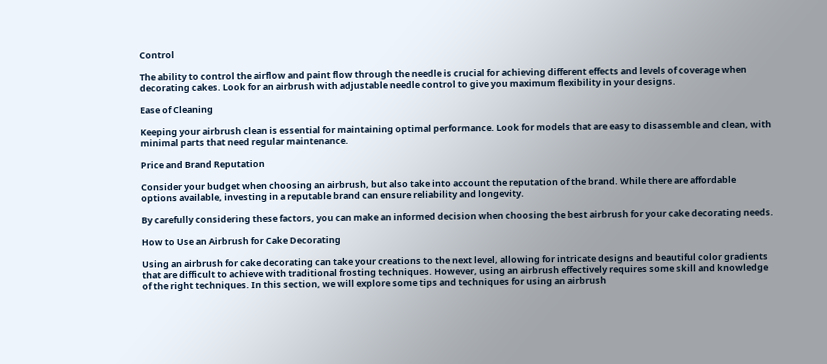Control

The ability to control the airflow and paint flow through the needle is crucial for achieving different effects and levels of coverage when decorating cakes. Look for an airbrush with adjustable needle control to give you maximum flexibility in your designs.

Ease of Cleaning

Keeping your airbrush clean is essential for maintaining optimal performance. Look for models that are easy to disassemble and clean, with minimal parts that need regular maintenance.

Price and Brand Reputation

Consider your budget when choosing an airbrush, but also take into account the reputation of the brand. While there are affordable options available, investing in a reputable brand can ensure reliability and longevity.

By carefully considering these factors, you can make an informed decision when choosing the best airbrush for your cake decorating needs.

How to Use an Airbrush for Cake Decorating

Using an airbrush for cake decorating can take your creations to the next level, allowing for intricate designs and beautiful color gradients that are difficult to achieve with traditional frosting techniques. However, using an airbrush effectively requires some skill and knowledge of the right techniques. In this section, we will explore some tips and techniques for using an airbrush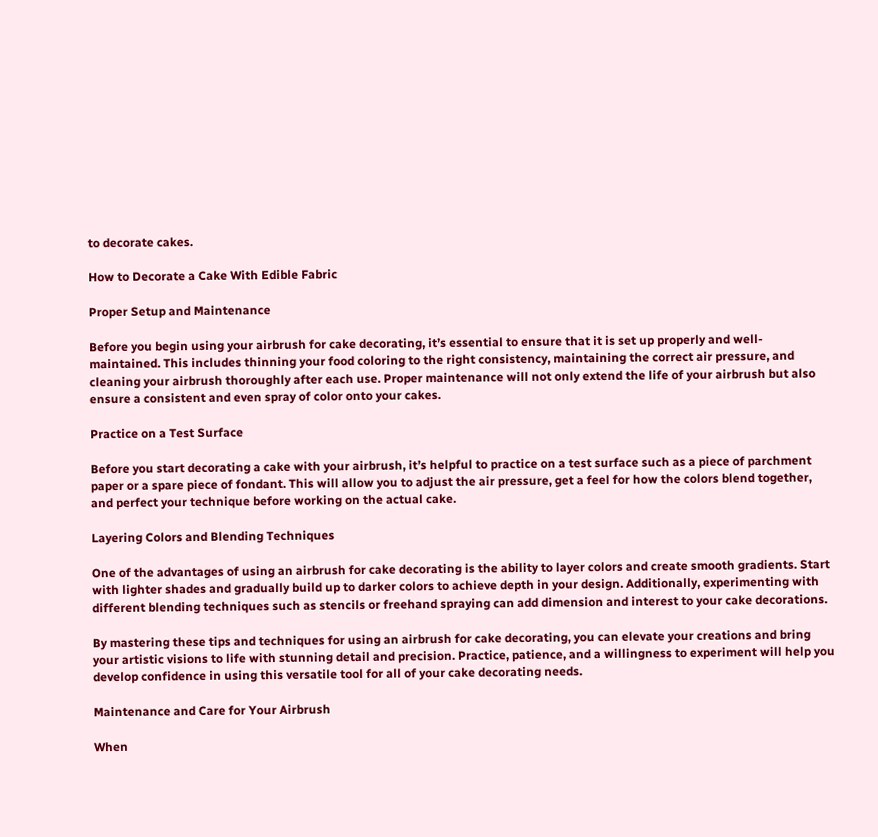to decorate cakes.

How to Decorate a Cake With Edible Fabric

Proper Setup and Maintenance

Before you begin using your airbrush for cake decorating, it’s essential to ensure that it is set up properly and well-maintained. This includes thinning your food coloring to the right consistency, maintaining the correct air pressure, and cleaning your airbrush thoroughly after each use. Proper maintenance will not only extend the life of your airbrush but also ensure a consistent and even spray of color onto your cakes.

Practice on a Test Surface

Before you start decorating a cake with your airbrush, it’s helpful to practice on a test surface such as a piece of parchment paper or a spare piece of fondant. This will allow you to adjust the air pressure, get a feel for how the colors blend together, and perfect your technique before working on the actual cake.

Layering Colors and Blending Techniques

One of the advantages of using an airbrush for cake decorating is the ability to layer colors and create smooth gradients. Start with lighter shades and gradually build up to darker colors to achieve depth in your design. Additionally, experimenting with different blending techniques such as stencils or freehand spraying can add dimension and interest to your cake decorations.

By mastering these tips and techniques for using an airbrush for cake decorating, you can elevate your creations and bring your artistic visions to life with stunning detail and precision. Practice, patience, and a willingness to experiment will help you develop confidence in using this versatile tool for all of your cake decorating needs.

Maintenance and Care for Your Airbrush

When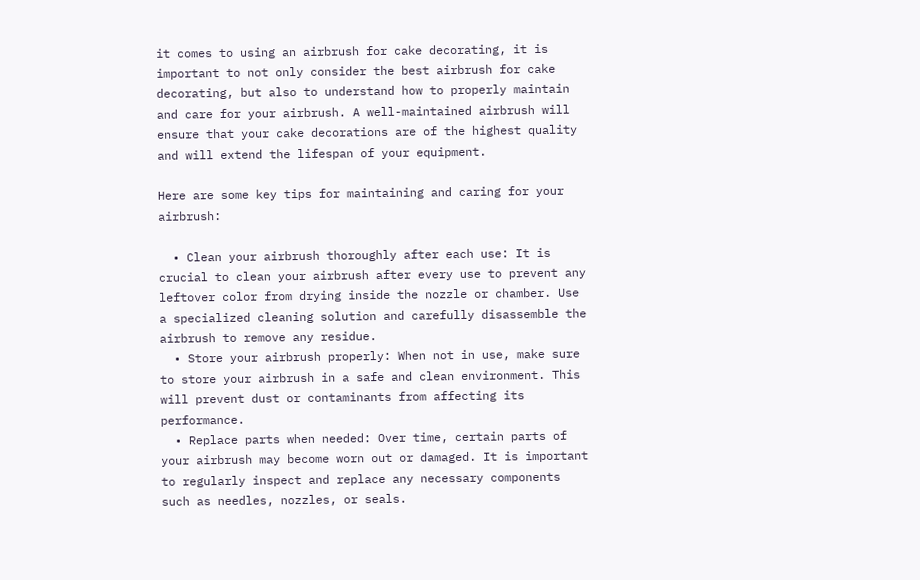it comes to using an airbrush for cake decorating, it is important to not only consider the best airbrush for cake decorating, but also to understand how to properly maintain and care for your airbrush. A well-maintained airbrush will ensure that your cake decorations are of the highest quality and will extend the lifespan of your equipment.

Here are some key tips for maintaining and caring for your airbrush:

  • Clean your airbrush thoroughly after each use: It is crucial to clean your airbrush after every use to prevent any leftover color from drying inside the nozzle or chamber. Use a specialized cleaning solution and carefully disassemble the airbrush to remove any residue.
  • Store your airbrush properly: When not in use, make sure to store your airbrush in a safe and clean environment. This will prevent dust or contaminants from affecting its performance.
  • Replace parts when needed: Over time, certain parts of your airbrush may become worn out or damaged. It is important to regularly inspect and replace any necessary components such as needles, nozzles, or seals.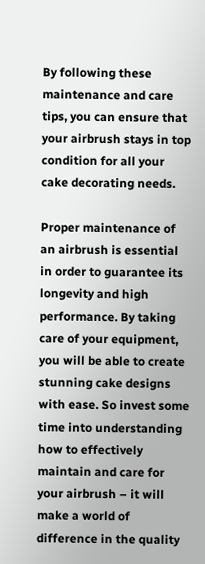By following these maintenance and care tips, you can ensure that your airbrush stays in top condition for all your cake decorating needs.

Proper maintenance of an airbrush is essential in order to guarantee its longevity and high performance. By taking care of your equipment, you will be able to create stunning cake designs with ease. So invest some time into understanding how to effectively maintain and care for your airbrush – it will make a world of difference in the quality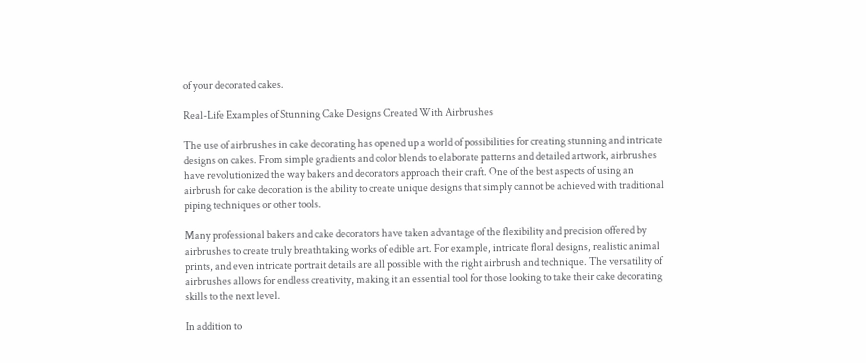of your decorated cakes.

Real-Life Examples of Stunning Cake Designs Created With Airbrushes

The use of airbrushes in cake decorating has opened up a world of possibilities for creating stunning and intricate designs on cakes. From simple gradients and color blends to elaborate patterns and detailed artwork, airbrushes have revolutionized the way bakers and decorators approach their craft. One of the best aspects of using an airbrush for cake decoration is the ability to create unique designs that simply cannot be achieved with traditional piping techniques or other tools.

Many professional bakers and cake decorators have taken advantage of the flexibility and precision offered by airbrushes to create truly breathtaking works of edible art. For example, intricate floral designs, realistic animal prints, and even intricate portrait details are all possible with the right airbrush and technique. The versatility of airbrushes allows for endless creativity, making it an essential tool for those looking to take their cake decorating skills to the next level.

In addition to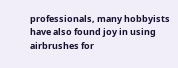professionals, many hobbyists have also found joy in using airbrushes for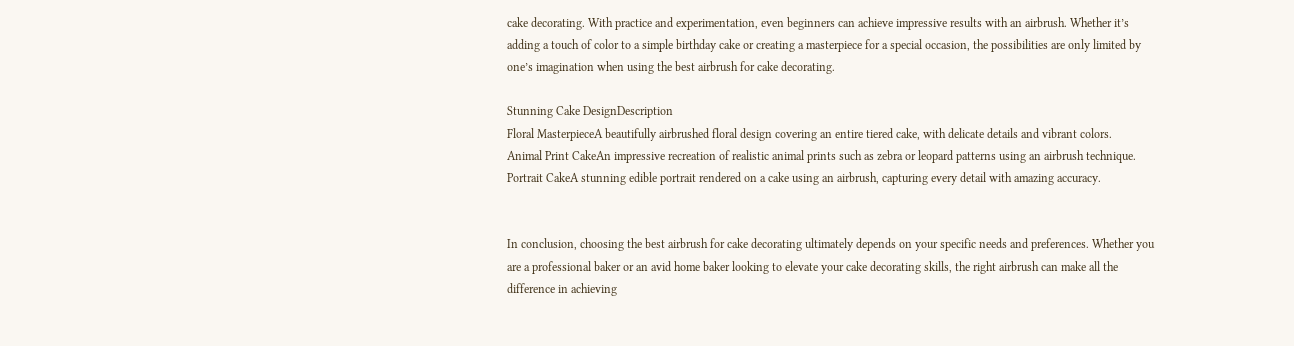cake decorating. With practice and experimentation, even beginners can achieve impressive results with an airbrush. Whether it’s adding a touch of color to a simple birthday cake or creating a masterpiece for a special occasion, the possibilities are only limited by one’s imagination when using the best airbrush for cake decorating.

Stunning Cake DesignDescription
Floral MasterpieceA beautifully airbrushed floral design covering an entire tiered cake, with delicate details and vibrant colors.
Animal Print CakeAn impressive recreation of realistic animal prints such as zebra or leopard patterns using an airbrush technique.
Portrait CakeA stunning edible portrait rendered on a cake using an airbrush, capturing every detail with amazing accuracy.


In conclusion, choosing the best airbrush for cake decorating ultimately depends on your specific needs and preferences. Whether you are a professional baker or an avid home baker looking to elevate your cake decorating skills, the right airbrush can make all the difference in achieving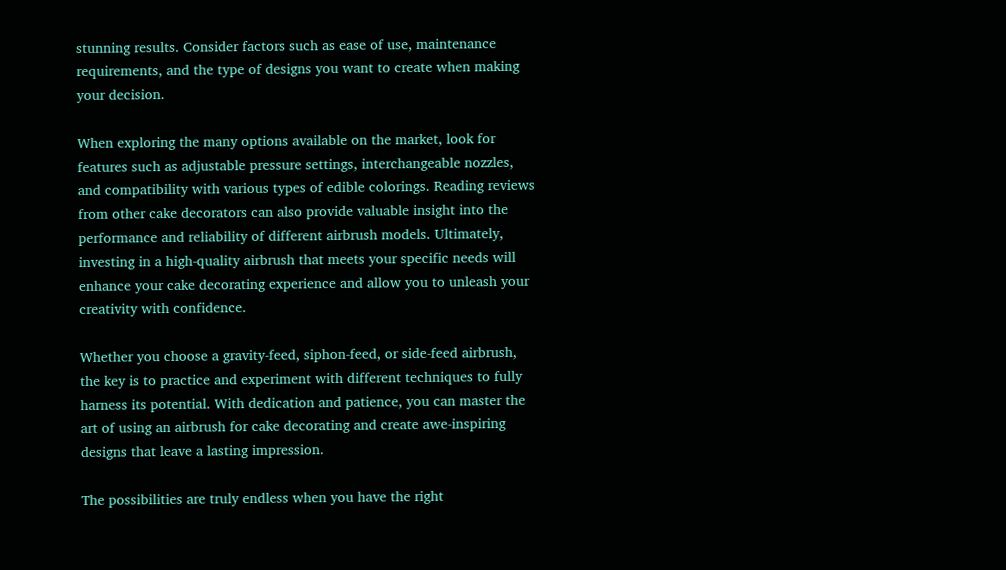stunning results. Consider factors such as ease of use, maintenance requirements, and the type of designs you want to create when making your decision.

When exploring the many options available on the market, look for features such as adjustable pressure settings, interchangeable nozzles, and compatibility with various types of edible colorings. Reading reviews from other cake decorators can also provide valuable insight into the performance and reliability of different airbrush models. Ultimately, investing in a high-quality airbrush that meets your specific needs will enhance your cake decorating experience and allow you to unleash your creativity with confidence.

Whether you choose a gravity-feed, siphon-feed, or side-feed airbrush, the key is to practice and experiment with different techniques to fully harness its potential. With dedication and patience, you can master the art of using an airbrush for cake decorating and create awe-inspiring designs that leave a lasting impression.

The possibilities are truly endless when you have the right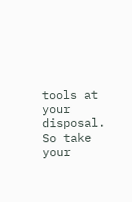tools at your disposal. So take your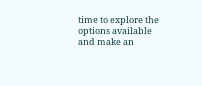time to explore the options available and make an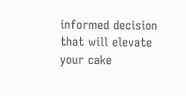informed decision that will elevate your cake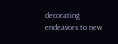decorating endeavors to new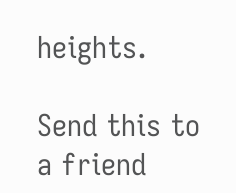heights.

Send this to a friend